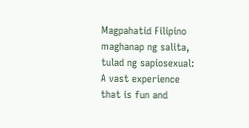Magpahatid Filipino
maghanap ng salita, tulad ng sapiosexual:
A vast experience that is fun and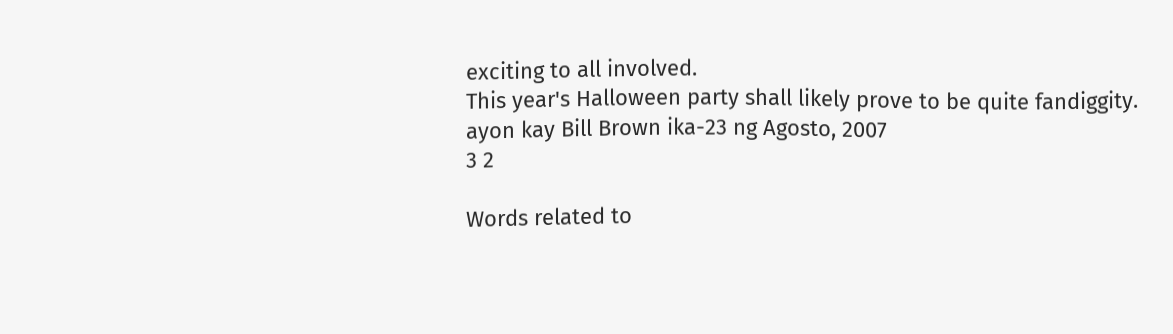exciting to all involved.
This year's Halloween party shall likely prove to be quite fandiggity.
ayon kay Bill Brown ika-23 ng Agosto, 2007
3 2

Words related to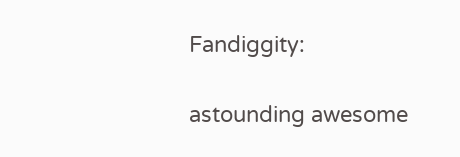Fandiggity:

astounding awesome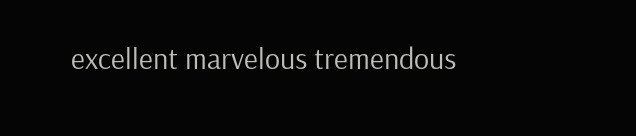excellent marvelous tremendous